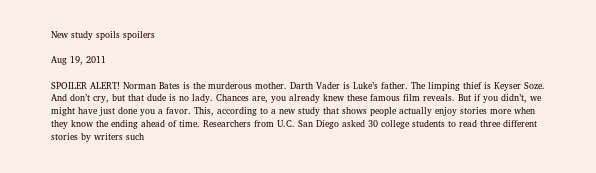New study spoils spoilers

Aug 19, 2011

SPOILER ALERT! Norman Bates is the murderous mother. Darth Vader is Luke’s father. The limping thief is Keyser Soze. And don’t cry, but that dude is no lady. Chances are, you already knew these famous film reveals. But if you didn’t, we might have just done you a favor. This, according to a new study that shows people actually enjoy stories more when they know the ending ahead of time. Researchers from U.C. San Diego asked 30 college students to read three different stories by writers such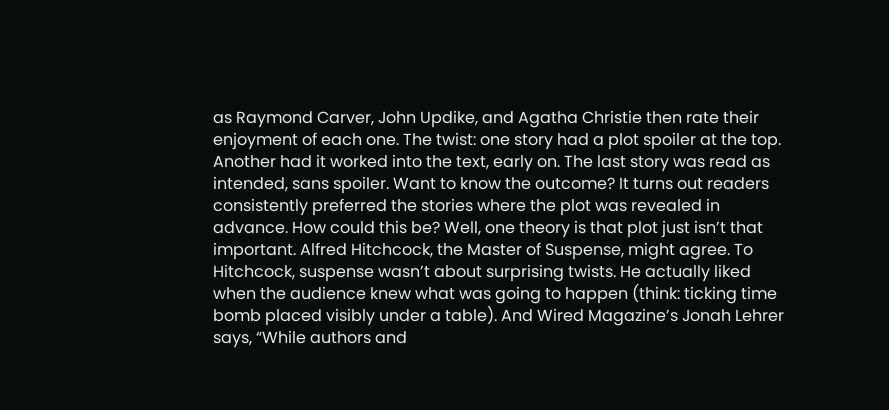as Raymond Carver, John Updike, and Agatha Christie then rate their enjoyment of each one. The twist: one story had a plot spoiler at the top. Another had it worked into the text, early on. The last story was read as intended, sans spoiler. Want to know the outcome? It turns out readers consistently preferred the stories where the plot was revealed in advance. How could this be? Well, one theory is that plot just isn’t that important. Alfred Hitchcock, the Master of Suspense, might agree. To Hitchcock, suspense wasn’t about surprising twists. He actually liked when the audience knew what was going to happen (think: ticking time bomb placed visibly under a table). And Wired Magazine’s Jonah Lehrer says, “While authors and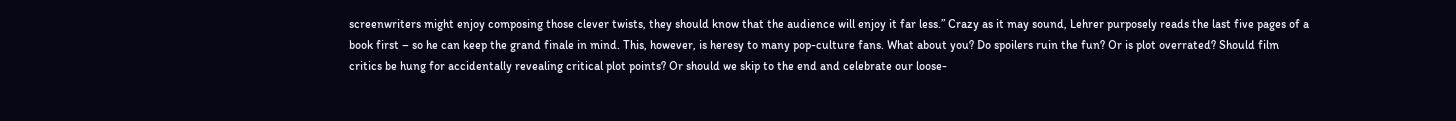screenwriters might enjoy composing those clever twists, they should know that the audience will enjoy it far less.” Crazy as it may sound, Lehrer purposely reads the last five pages of a book first – so he can keep the grand finale in mind. This, however, is heresy to many pop-culture fans. What about you? Do spoilers ruin the fun? Or is plot overrated? Should film critics be hung for accidentally revealing critical plot points? Or should we skip to the end and celebrate our loose-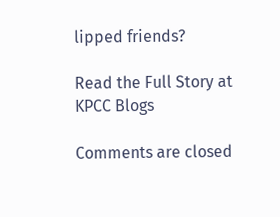lipped friends?

Read the Full Story at KPCC Blogs

Comments are closed